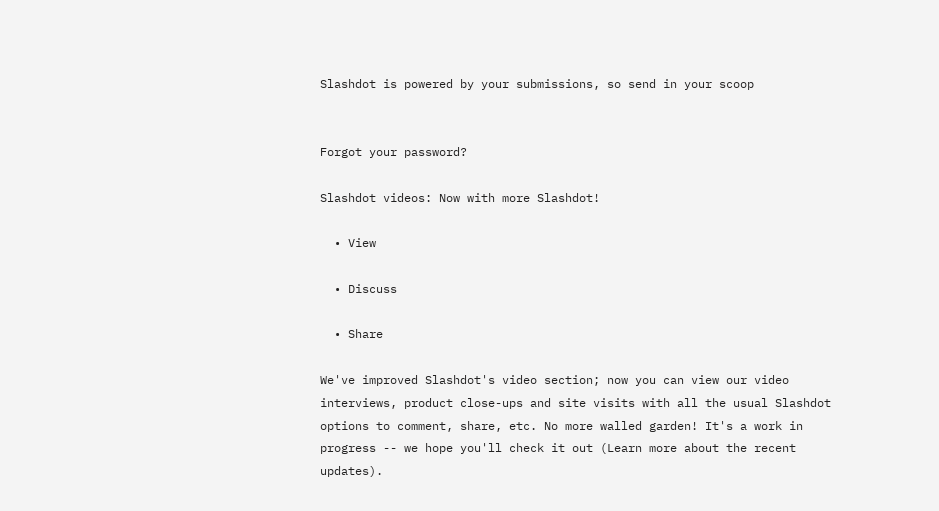Slashdot is powered by your submissions, so send in your scoop


Forgot your password?

Slashdot videos: Now with more Slashdot!

  • View

  • Discuss

  • Share

We've improved Slashdot's video section; now you can view our video interviews, product close-ups and site visits with all the usual Slashdot options to comment, share, etc. No more walled garden! It's a work in progress -- we hope you'll check it out (Learn more about the recent updates).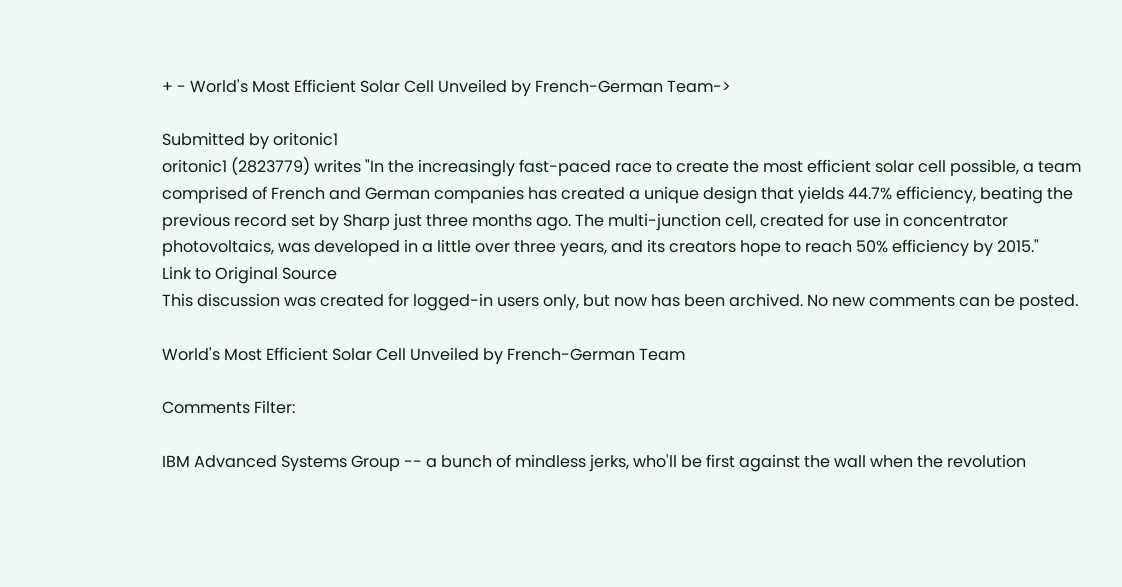+ - World's Most Efficient Solar Cell Unveiled by French-German Team->

Submitted by oritonic1
oritonic1 (2823779) writes "In the increasingly fast-paced race to create the most efficient solar cell possible, a team comprised of French and German companies has created a unique design that yields 44.7% efficiency, beating the previous record set by Sharp just three months ago. The multi-junction cell, created for use in concentrator photovoltaics, was developed in a little over three years, and its creators hope to reach 50% efficiency by 2015."
Link to Original Source
This discussion was created for logged-in users only, but now has been archived. No new comments can be posted.

World's Most Efficient Solar Cell Unveiled by French-German Team

Comments Filter:

IBM Advanced Systems Group -- a bunch of mindless jerks, who'll be first against the wall when the revolution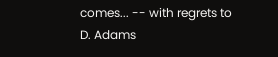comes... -- with regrets to D. Adams